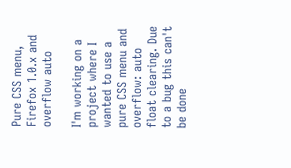Pure CSS menu, Firefox 1.0.x and overflow auto

I'm working on a project where I wanted to use a pure CSS menu and overflow: auto float clearing. Due to a bug this can't be done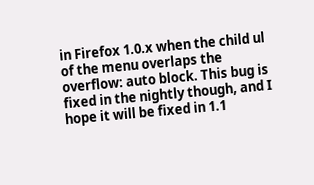in Firefox 1.0.x when the child ul of the menu overlaps the overflow: auto block. This bug is fixed in the nightly though, and I hope it will be fixed in 1.1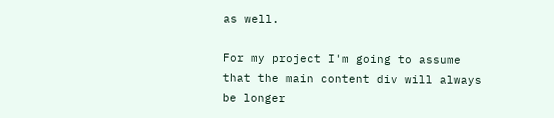as well.

For my project I'm going to assume that the main content div will always be longer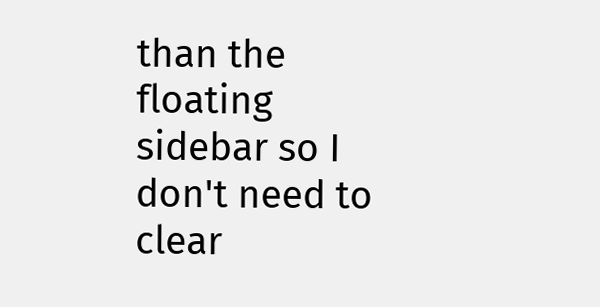than the floating sidebar so I don't need to clear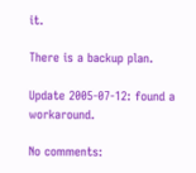it.

There is a backup plan.

Update 2005-07-12: found a workaround.

No comments: